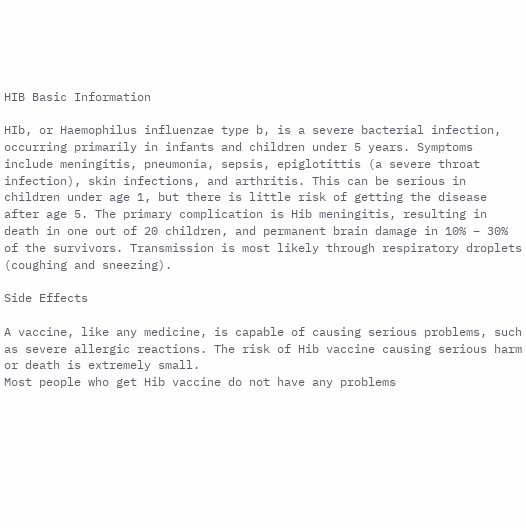HIB Basic Information

HIb, or Haemophilus influenzae type b, is a severe bacterial infection, occurring primarily in infants and children under 5 years. Symptoms include meningitis, pneumonia, sepsis, epiglotittis (a severe throat infection), skin infections, and arthritis. This can be serious in children under age 1, but there is little risk of getting the disease after age 5. The primary complication is Hib meningitis, resulting in death in one out of 20 children, and permanent brain damage in 10% – 30% of the survivors. Transmission is most likely through respiratory droplets (coughing and sneezing).

Side Effects

A vaccine, like any medicine, is capable of causing serious problems, such as severe allergic reactions. The risk of Hib vaccine causing serious harm or death is extremely small.
Most people who get Hib vaccine do not have any problems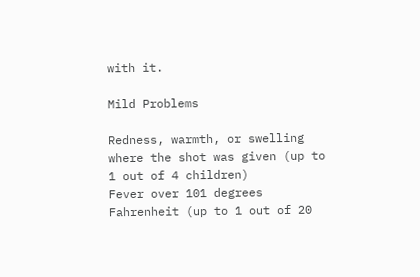with it.

Mild Problems

Redness, warmth, or swelling where the shot was given (up to 1 out of 4 children)
Fever over 101 degrees Fahrenheit (up to 1 out of 20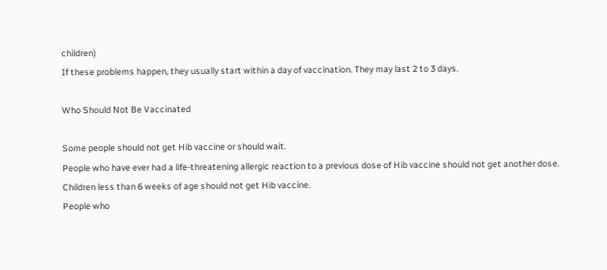children)
If these problems happen, they usually start within a day of vaccination. They may last 2 to 3 days.

Who Should Not Be Vaccinated

Some people should not get Hib vaccine or should wait.
People who have ever had a life-threatening allergic reaction to a previous dose of Hib vaccine should not get another dose.
Children less than 6 weeks of age should not get Hib vaccine.
People who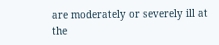are moderately or severely ill at the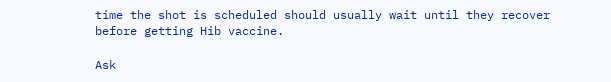time the shot is scheduled should usually wait until they recover before getting Hib vaccine.

Ask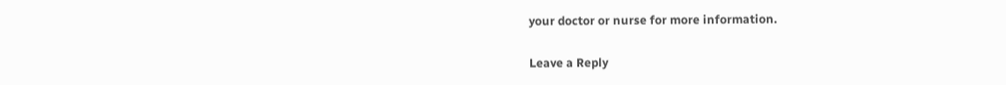your doctor or nurse for more information.

Leave a Reply